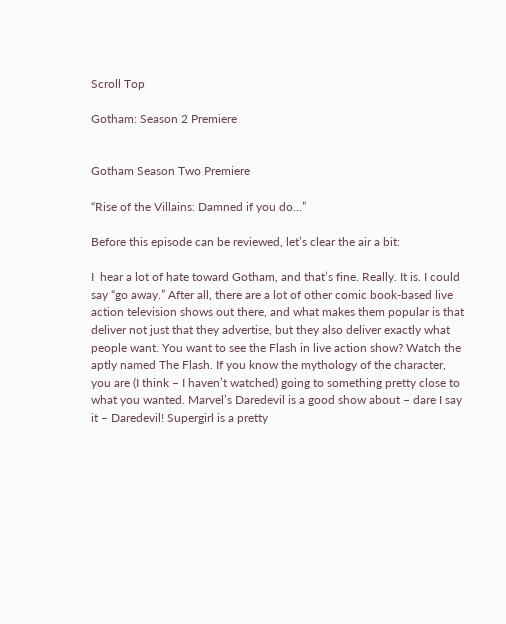Scroll Top

Gotham: Season 2 Premiere


Gotham Season Two Premiere

“Rise of the Villains: Damned if you do…”

Before this episode can be reviewed, let’s clear the air a bit:

I  hear a lot of hate toward Gotham, and that’s fine. Really. It is. I could say “go away.” After all, there are a lot of other comic book-based live action television shows out there, and what makes them popular is that deliver not just that they advertise, but they also deliver exactly what people want. You want to see the Flash in live action show? Watch the aptly named The Flash. If you know the mythology of the character, you are (I think – I haven’t watched) going to something pretty close to what you wanted. Marvel’s Daredevil is a good show about – dare I say it – Daredevil! Supergirl is a pretty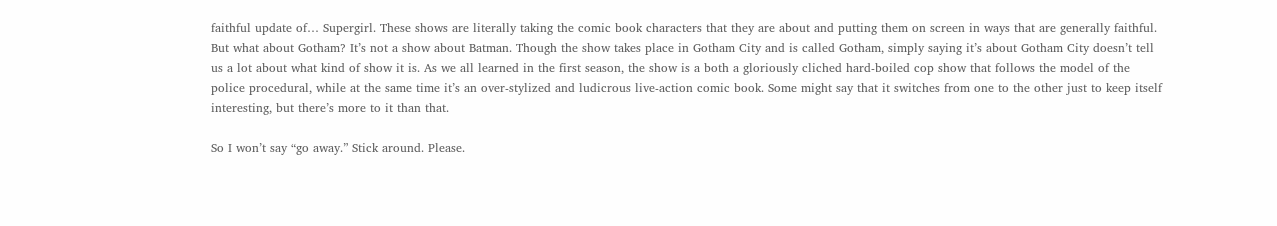faithful update of… Supergirl. These shows are literally taking the comic book characters that they are about and putting them on screen in ways that are generally faithful. But what about Gotham? It’s not a show about Batman. Though the show takes place in Gotham City and is called Gotham, simply saying it’s about Gotham City doesn’t tell us a lot about what kind of show it is. As we all learned in the first season, the show is a both a gloriously cliched hard-boiled cop show that follows the model of the police procedural, while at the same time it’s an over-stylized and ludicrous live-action comic book. Some might say that it switches from one to the other just to keep itself interesting, but there’s more to it than that.

So I won’t say “go away.” Stick around. Please.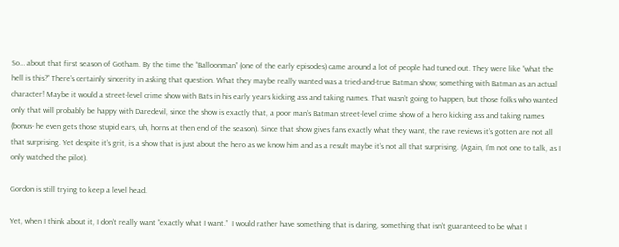So… about that first season of Gotham. By the time the “Balloonman” (one of the early episodes) came around a lot of people had tuned out. They were like “what the hell is this?” There’s certainly sincerity in asking that question. What they maybe really wanted was a tried-and-true Batman show; something with Batman as an actual character! Maybe it would a street-level crime show with Bats in his early years kicking ass and taking names. That wasn’t going to happen, but those folks who wanted only that will probably be happy with Daredevil, since the show is exactly that, a poor man’s Batman street-level crime show of a hero kicking ass and taking names (bonus- he even gets those stupid ears, uh, horns at then end of the season). Since that show gives fans exactly what they want, the rave reviews it’s gotten are not all that surprising. Yet despite it’s grit, is a show that is just about the hero as we know him and as a result maybe it’s not all that surprising. (Again, I’m not one to talk, as I only watched the pilot).

Gordon is still trying to keep a level head.

Yet, when I think about it, I don’t really want “exactly what I want.”  I would rather have something that is daring, something that isn’t guaranteed to be what I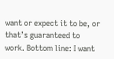want or expect it to be, or that’s guaranteed to work. Bottom line: I want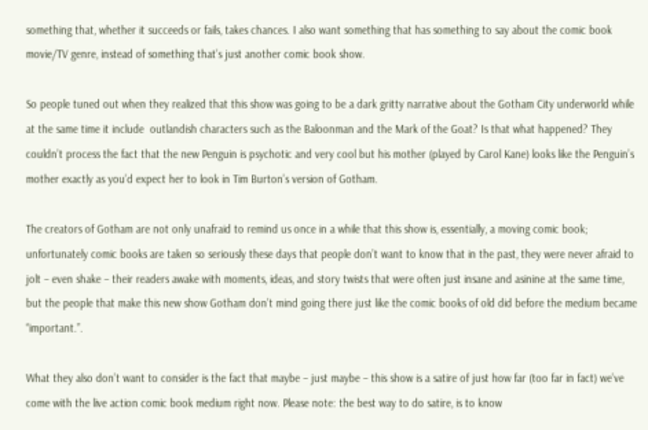something that, whether it succeeds or fails, takes chances. I also want something that has something to say about the comic book movie/TV genre, instead of something that’s just another comic book show.

So people tuned out when they realized that this show was going to be a dark gritty narrative about the Gotham City underworld while at the same time it include  outlandish characters such as the Baloonman and the Mark of the Goat? Is that what happened? They couldn’t process the fact that the new Penguin is psychotic and very cool but his mother (played by Carol Kane) looks like the Penguin’s mother exactly as you’d expect her to look in Tim Burton’s version of Gotham.

The creators of Gotham are not only unafraid to remind us once in a while that this show is, essentially, a moving comic book; unfortunately comic books are taken so seriously these days that people don’t want to know that in the past, they were never afraid to jolt – even shake – their readers awake with moments, ideas, and story twists that were often just insane and asinine at the same time, but the people that make this new show Gotham don’t mind going there just like the comic books of old did before the medium became “important.”.

What they also don’t want to consider is the fact that maybe – just maybe – this show is a satire of just how far (too far in fact) we’ve come with the live action comic book medium right now. Please note: the best way to do satire, is to know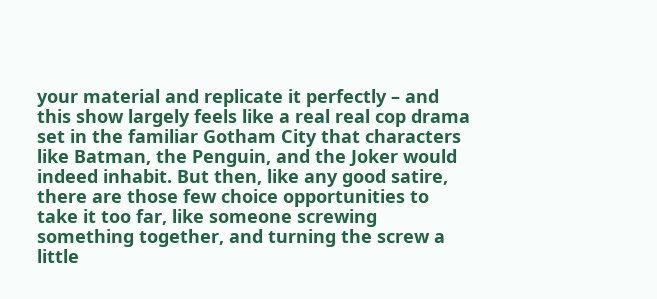your material and replicate it perfectly – and this show largely feels like a real real cop drama set in the familiar Gotham City that characters like Batman, the Penguin, and the Joker would indeed inhabit. But then, like any good satire, there are those few choice opportunities to take it too far, like someone screwing something together, and turning the screw a little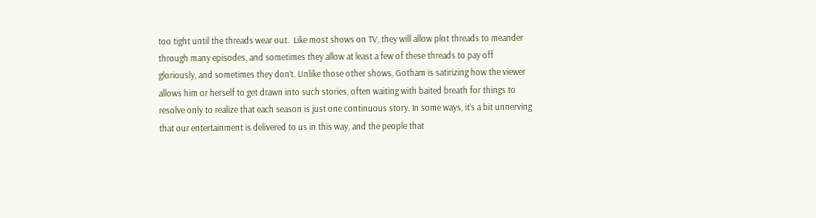too tight until the threads wear out.  Like most shows on TV, they will allow plot threads to meander through many episodes, and sometimes they allow at least a few of these threads to pay off gloriously, and sometimes they don’t. Unlike those other shows, Gotham is satirizing how the viewer allows him or herself to get drawn into such stories, often waiting with baited breath for things to resolve only to realize that each season is just one continuous story. In some ways, it’s a bit unnerving that our entertainment is delivered to us in this way, and the people that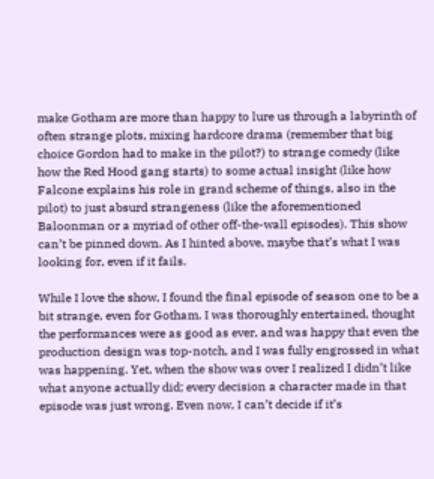make Gotham are more than happy to lure us through a labyrinth of often strange plots, mixing hardcore drama (remember that big choice Gordon had to make in the pilot?) to strange comedy (like how the Red Hood gang starts) to some actual insight (like how Falcone explains his role in grand scheme of things, also in the pilot) to just absurd strangeness (like the aforementioned Baloonman or a myriad of other off-the-wall episodes). This show can’t be pinned down. As I hinted above, maybe that’s what I was looking for, even if it fails.

While I love the show, I found the final episode of season one to be a bit strange, even for Gotham. I was thoroughly entertained, thought the performances were as good as ever, and was happy that even the production design was top-notch, and I was fully engrossed in what was happening. Yet, when the show was over I realized I didn’t like what anyone actually did; every decision a character made in that episode was just wrong. Even now, I can’t decide if it’s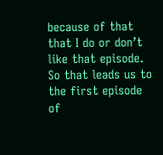because of that that I do or don’t like that episode. So that leads us to the first episode of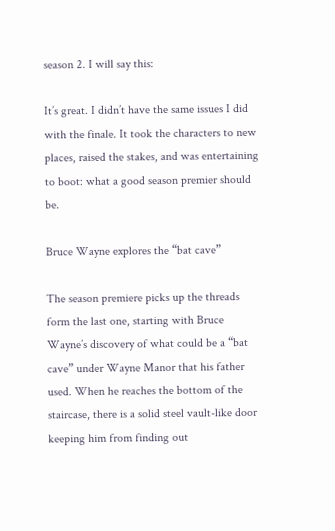season 2. I will say this:

It’s great. I didn’t have the same issues I did with the finale. It took the characters to new places, raised the stakes, and was entertaining to boot: what a good season premier should be.

Bruce Wayne explores the “bat cave”

The season premiere picks up the threads form the last one, starting with Bruce Wayne’s discovery of what could be a “bat cave” under Wayne Manor that his father used. When he reaches the bottom of the staircase, there is a solid steel vault-like door keeping him from finding out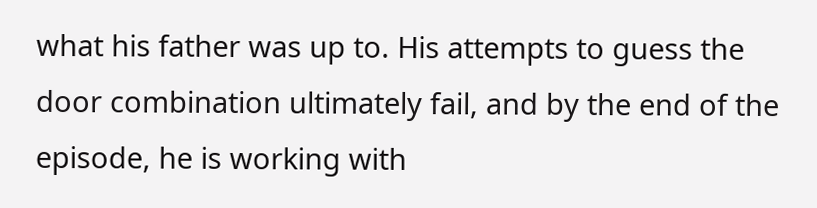what his father was up to. His attempts to guess the door combination ultimately fail, and by the end of the episode, he is working with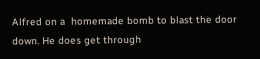Alfred on a  homemade bomb to blast the door down. He does get through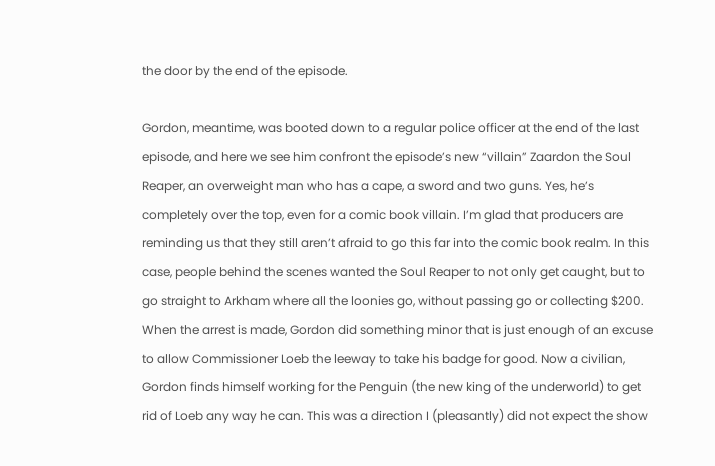the door by the end of the episode.

Gordon, meantime, was booted down to a regular police officer at the end of the last episode, and here we see him confront the episode’s new “villain” Zaardon the Soul Reaper, an overweight man who has a cape, a sword and two guns. Yes, he’s completely over the top, even for a comic book villain. I’m glad that producers are reminding us that they still aren’t afraid to go this far into the comic book realm. In this case, people behind the scenes wanted the Soul Reaper to not only get caught, but to go straight to Arkham where all the loonies go, without passing go or collecting $200. When the arrest is made, Gordon did something minor that is just enough of an excuse to allow Commissioner Loeb the leeway to take his badge for good. Now a civilian, Gordon finds himself working for the Penguin (the new king of the underworld) to get rid of Loeb any way he can. This was a direction I (pleasantly) did not expect the show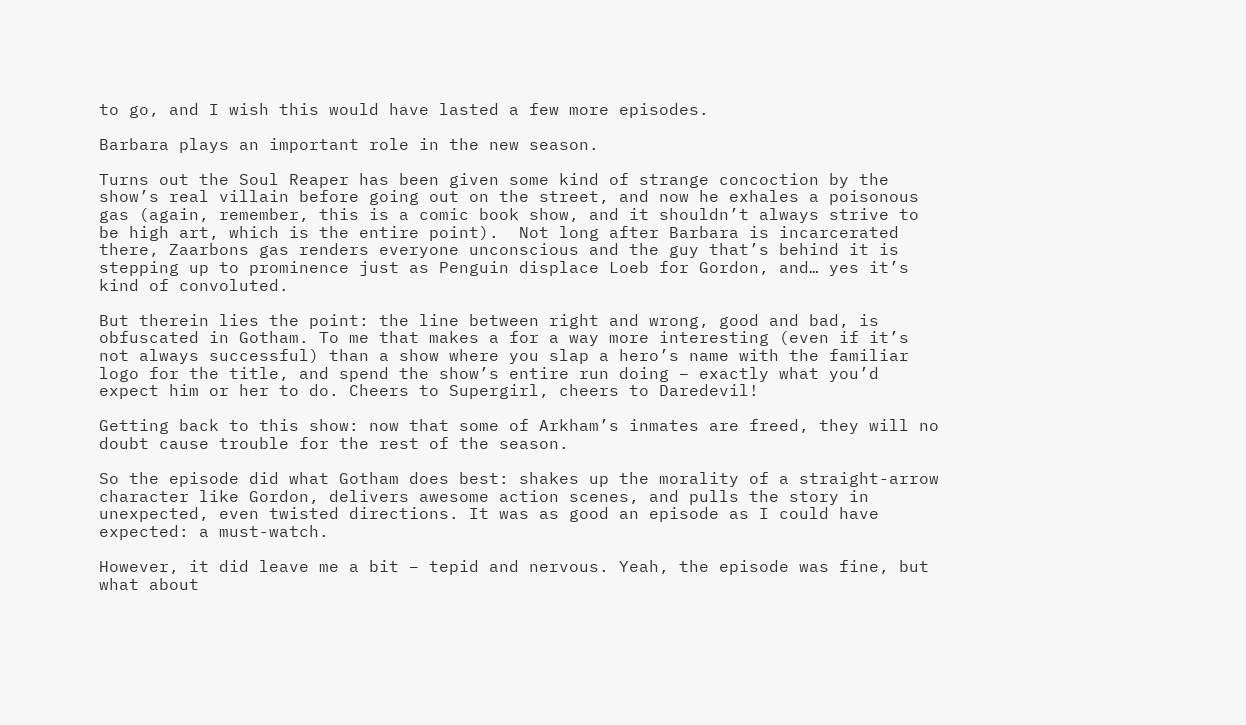to go, and I wish this would have lasted a few more episodes.

Barbara plays an important role in the new season.

Turns out the Soul Reaper has been given some kind of strange concoction by the show’s real villain before going out on the street, and now he exhales a poisonous gas (again, remember, this is a comic book show, and it shouldn’t always strive to be high art, which is the entire point).  Not long after Barbara is incarcerated there, Zaarbons gas renders everyone unconscious and the guy that’s behind it is stepping up to prominence just as Penguin displace Loeb for Gordon, and… yes it’s kind of convoluted.

But therein lies the point: the line between right and wrong, good and bad, is obfuscated in Gotham. To me that makes a for a way more interesting (even if it’s not always successful) than a show where you slap a hero’s name with the familiar logo for the title, and spend the show’s entire run doing – exactly what you’d expect him or her to do. Cheers to Supergirl, cheers to Daredevil!

Getting back to this show: now that some of Arkham’s inmates are freed, they will no doubt cause trouble for the rest of the season.

So the episode did what Gotham does best: shakes up the morality of a straight-arrow character like Gordon, delivers awesome action scenes, and pulls the story in unexpected, even twisted directions. It was as good an episode as I could have expected: a must-watch.

However, it did leave me a bit – tepid and nervous. Yeah, the episode was fine, but what about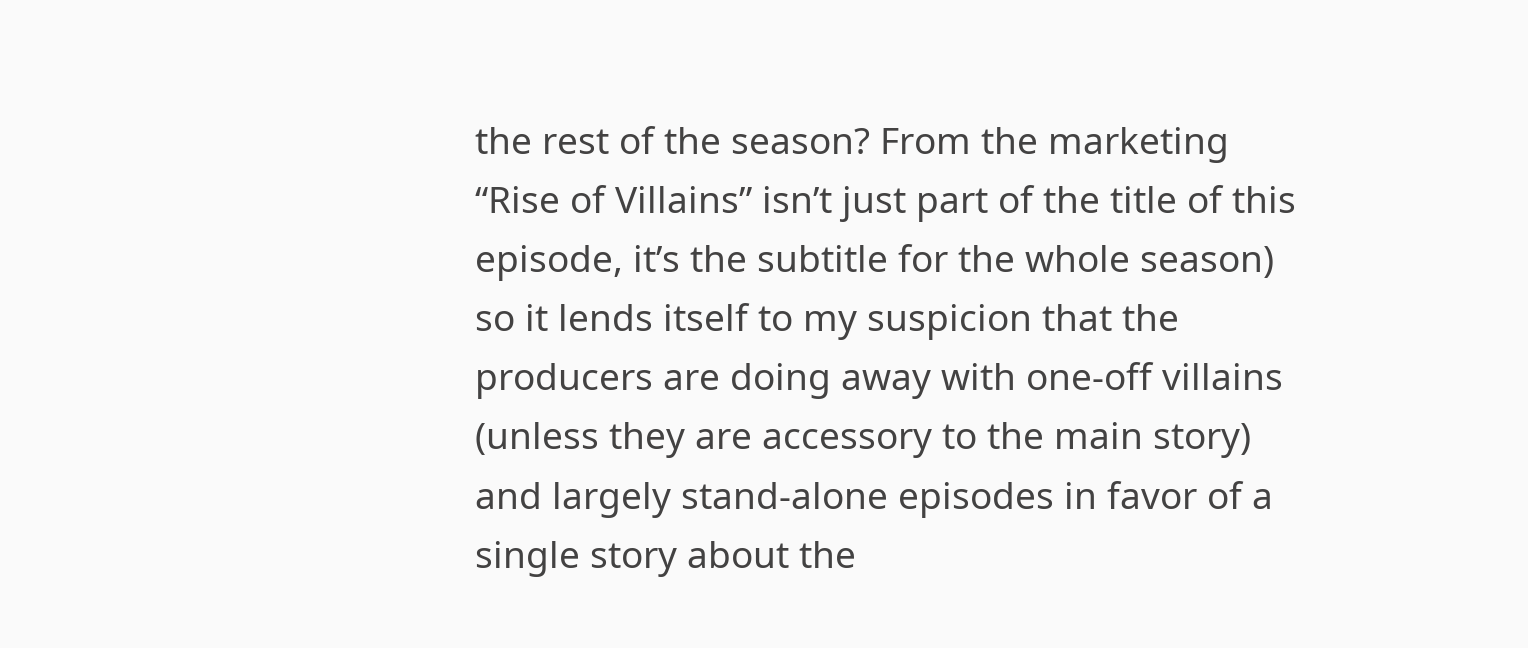the rest of the season? From the marketing “Rise of Villains” isn’t just part of the title of this episode, it’s the subtitle for the whole season) so it lends itself to my suspicion that the producers are doing away with one-off villains (unless they are accessory to the main story) and largely stand-alone episodes in favor of a single story about the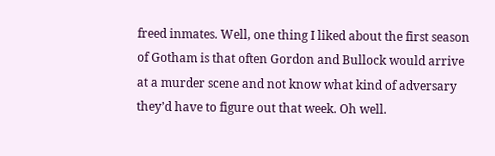freed inmates. Well, one thing I liked about the first season of Gotham is that often Gordon and Bullock would arrive at a murder scene and not know what kind of adversary they’d have to figure out that week. Oh well.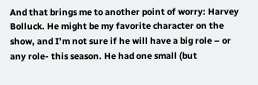And that brings me to another point of worry: Harvey Bolluck. He might be my favorite character on the show, and I’m not sure if he will have a big role – or any role- this season. He had one small (but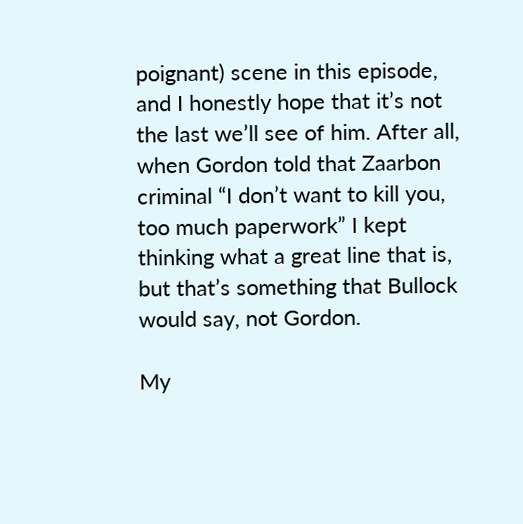poignant) scene in this episode, and I honestly hope that it’s not the last we’ll see of him. After all, when Gordon told that Zaarbon criminal “I don’t want to kill you, too much paperwork” I kept thinking what a great line that is, but that’s something that Bullock would say, not Gordon.

My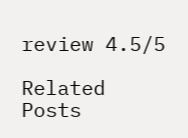review 4.5/5

Related Posts